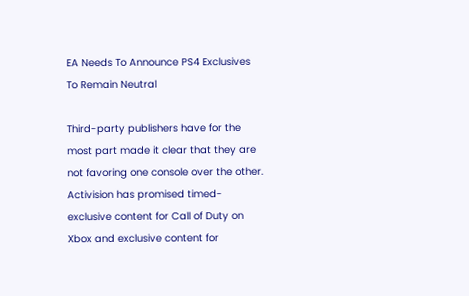EA Needs To Announce PS4 Exclusives To Remain Neutral

Third-party publishers have for the most part made it clear that they are not favoring one console over the other.  Activision has promised timed-exclusive content for Call of Duty on Xbox and exclusive content for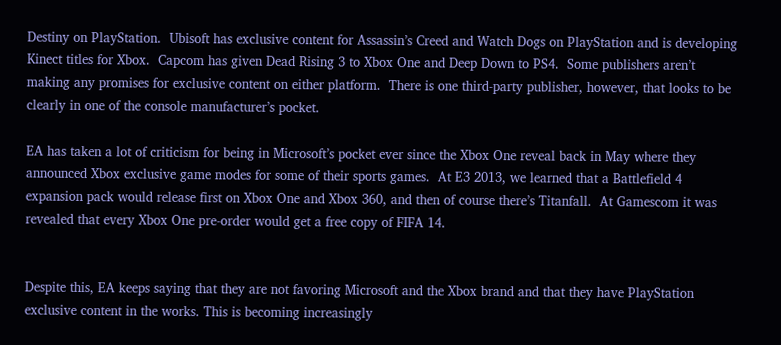Destiny on PlayStation.  Ubisoft has exclusive content for Assassin’s Creed and Watch Dogs on PlayStation and is developing Kinect titles for Xbox.  Capcom has given Dead Rising 3 to Xbox One and Deep Down to PS4.  Some publishers aren’t making any promises for exclusive content on either platform.  There is one third-party publisher, however, that looks to be clearly in one of the console manufacturer’s pocket.

EA has taken a lot of criticism for being in Microsoft’s pocket ever since the Xbox One reveal back in May where they announced Xbox exclusive game modes for some of their sports games.  At E3 2013, we learned that a Battlefield 4 expansion pack would release first on Xbox One and Xbox 360, and then of course there’s Titanfall.  At Gamescom it was revealed that every Xbox One pre-order would get a free copy of FIFA 14.


Despite this, EA keeps saying that they are not favoring Microsoft and the Xbox brand and that they have PlayStation exclusive content in the works. This is becoming increasingly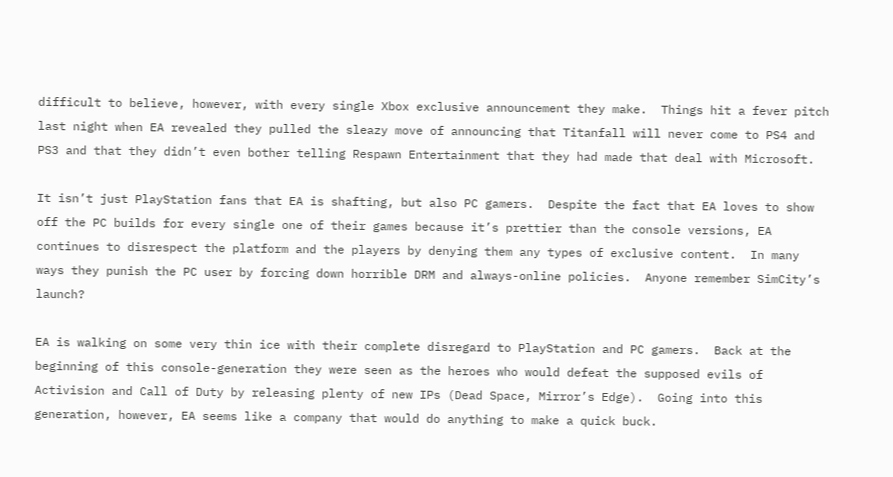difficult to believe, however, with every single Xbox exclusive announcement they make.  Things hit a fever pitch last night when EA revealed they pulled the sleazy move of announcing that Titanfall will never come to PS4 and PS3 and that they didn’t even bother telling Respawn Entertainment that they had made that deal with Microsoft.

It isn’t just PlayStation fans that EA is shafting, but also PC gamers.  Despite the fact that EA loves to show off the PC builds for every single one of their games because it’s prettier than the console versions, EA continues to disrespect the platform and the players by denying them any types of exclusive content.  In many ways they punish the PC user by forcing down horrible DRM and always-online policies.  Anyone remember SimCity’s launch?

EA is walking on some very thin ice with their complete disregard to PlayStation and PC gamers.  Back at the beginning of this console-generation they were seen as the heroes who would defeat the supposed evils of Activision and Call of Duty by releasing plenty of new IPs (Dead Space, Mirror’s Edge).  Going into this generation, however, EA seems like a company that would do anything to make a quick buck.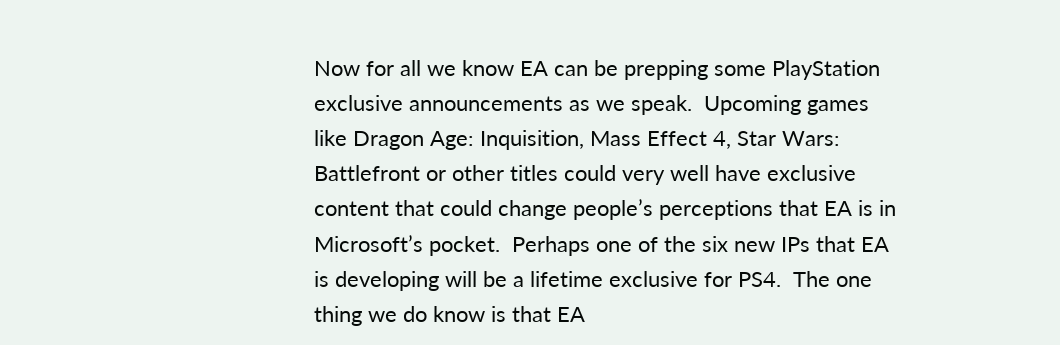Now for all we know EA can be prepping some PlayStation exclusive announcements as we speak.  Upcoming games like Dragon Age: Inquisition, Mass Effect 4, Star Wars: Battlefront or other titles could very well have exclusive content that could change people’s perceptions that EA is in Microsoft’s pocket.  Perhaps one of the six new IPs that EA is developing will be a lifetime exclusive for PS4.  The one thing we do know is that EA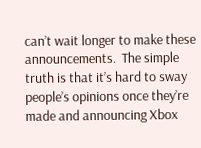can’t wait longer to make these announcements.  The simple truth is that it’s hard to sway people’s opinions once they’re made and announcing Xbox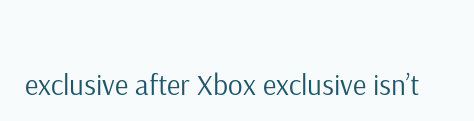exclusive after Xbox exclusive isn’t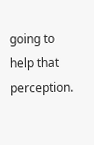going to help that perception.